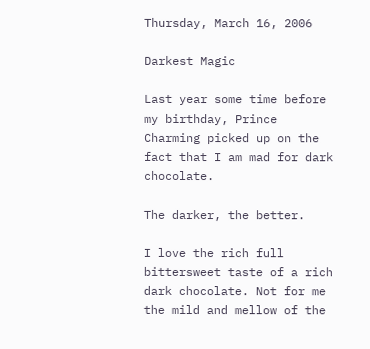Thursday, March 16, 2006

Darkest Magic

Last year some time before my birthday, Prince Charming picked up on the fact that I am mad for dark chocolate.

The darker, the better.

I love the rich full bittersweet taste of a rich dark chocolate. Not for me the mild and mellow of the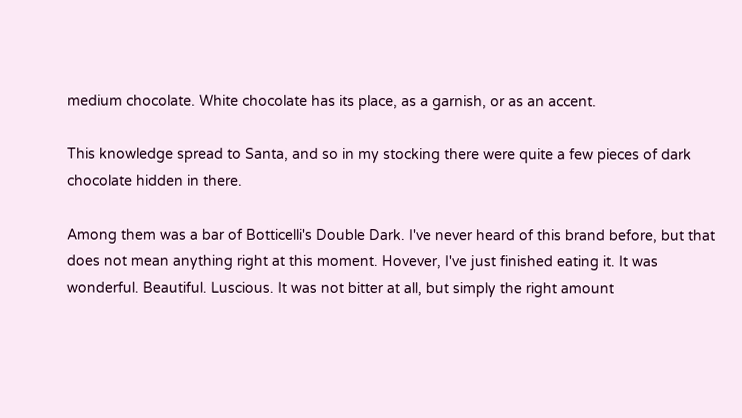medium chocolate. White chocolate has its place, as a garnish, or as an accent.

This knowledge spread to Santa, and so in my stocking there were quite a few pieces of dark chocolate hidden in there.

Among them was a bar of Botticelli's Double Dark. I've never heard of this brand before, but that does not mean anything right at this moment. Hovever, I've just finished eating it. It was wonderful. Beautiful. Luscious. It was not bitter at all, but simply the right amount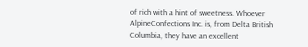of rich with a hint of sweetness. Whoever AlpineConfections Inc. is, from Delta British Columbia, they have an excellent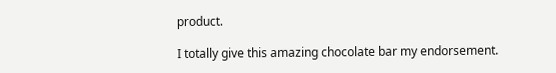product.

I totally give this amazing chocolate bar my endorsement.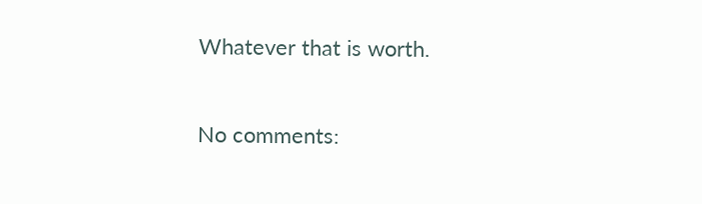Whatever that is worth.

No comments: